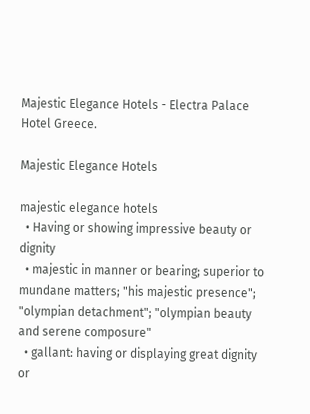Majestic Elegance Hotels - Electra Palace Hotel Greece.

Majestic Elegance Hotels

majestic elegance hotels
  • Having or showing impressive beauty or dignity
  • majestic in manner or bearing; superior to mundane matters; "his majestic presence"; "olympian detachment"; "olympian beauty and serene composure"
  • gallant: having or displaying great dignity or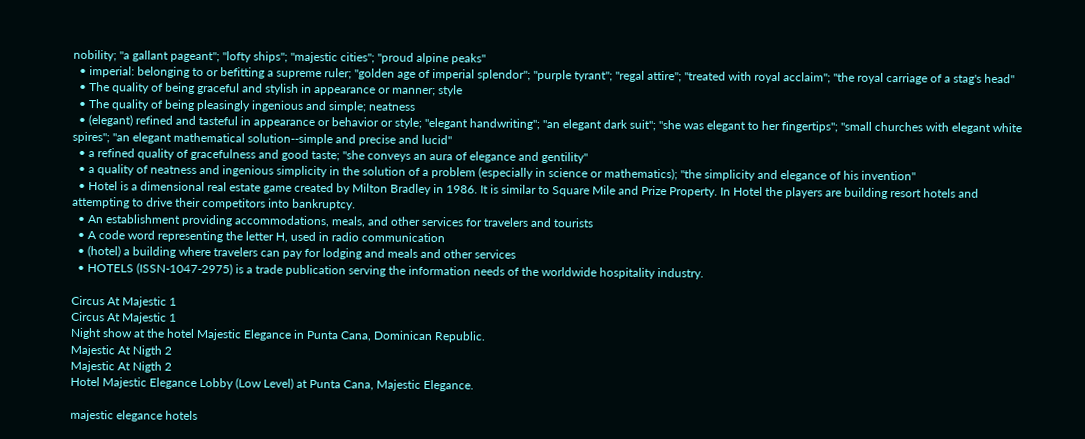nobility; "a gallant pageant"; "lofty ships"; "majestic cities"; "proud alpine peaks"
  • imperial: belonging to or befitting a supreme ruler; "golden age of imperial splendor"; "purple tyrant"; "regal attire"; "treated with royal acclaim"; "the royal carriage of a stag's head"
  • The quality of being graceful and stylish in appearance or manner; style
  • The quality of being pleasingly ingenious and simple; neatness
  • (elegant) refined and tasteful in appearance or behavior or style; "elegant handwriting"; "an elegant dark suit"; "she was elegant to her fingertips"; "small churches with elegant white spires"; "an elegant mathematical solution--simple and precise and lucid"
  • a refined quality of gracefulness and good taste; "she conveys an aura of elegance and gentility"
  • a quality of neatness and ingenious simplicity in the solution of a problem (especially in science or mathematics); "the simplicity and elegance of his invention"
  • Hotel is a dimensional real estate game created by Milton Bradley in 1986. It is similar to Square Mile and Prize Property. In Hotel the players are building resort hotels and attempting to drive their competitors into bankruptcy.
  • An establishment providing accommodations, meals, and other services for travelers and tourists
  • A code word representing the letter H, used in radio communication
  • (hotel) a building where travelers can pay for lodging and meals and other services
  • HOTELS (ISSN-1047-2975) is a trade publication serving the information needs of the worldwide hospitality industry.

Circus At Majestic 1
Circus At Majestic 1
Night show at the hotel Majestic Elegance in Punta Cana, Dominican Republic.
Majestic At Nigth 2
Majestic At Nigth 2
Hotel Majestic Elegance Lobby (Low Level) at Punta Cana, Majestic Elegance.

majestic elegance hotels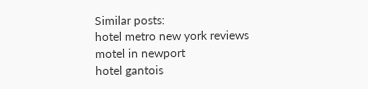Similar posts:
hotel metro new york reviews
motel in newport
hotel gantois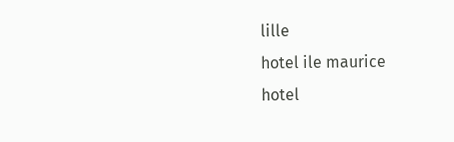lille
hotel ile maurice
hotel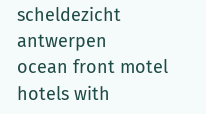scheldezicht antwerpen
ocean front motel
hotels with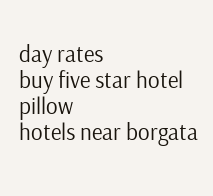day rates
buy five star hotel pillow
hotels near borgata